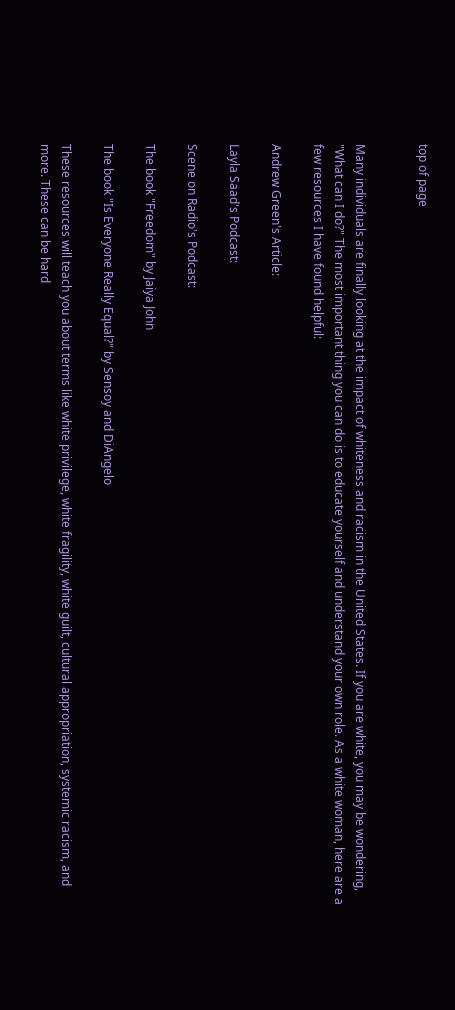top of page


Many individuals are finally looking at the impact of whiteness and racism in the United States. If you are white, you may be wondering, "What can I do?" The most important thing you can do is to educate yourself and understand your own role. As a white woman, here are a few resources I have found helpful:

Andrew Green's Article:

Layla Saad's Podcast:

Scene on Radio's Podcast:

The book "Freedom" by Jaiya John

The book "Is Everyone Really Equal?" by Sensoy and DiAngelo

These resources will teach you about terms like white privilege, white fragility, white guilt, cultural appropriation, systemic racism, and more. These can be hard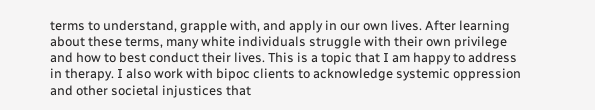terms to understand, grapple with, and apply in our own lives. After learning about these terms, many white individuals struggle with their own privilege and how to best conduct their lives. This is a topic that I am happy to address in therapy. I also work with bipoc clients to acknowledge systemic oppression and other societal injustices that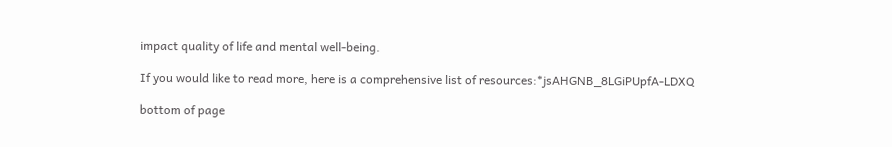impact quality of life and mental well-being.

If you would like to read more, here is a comprehensive list of resources:*jsAHGNB_8LGiPUpfA-LDXQ

bottom of page